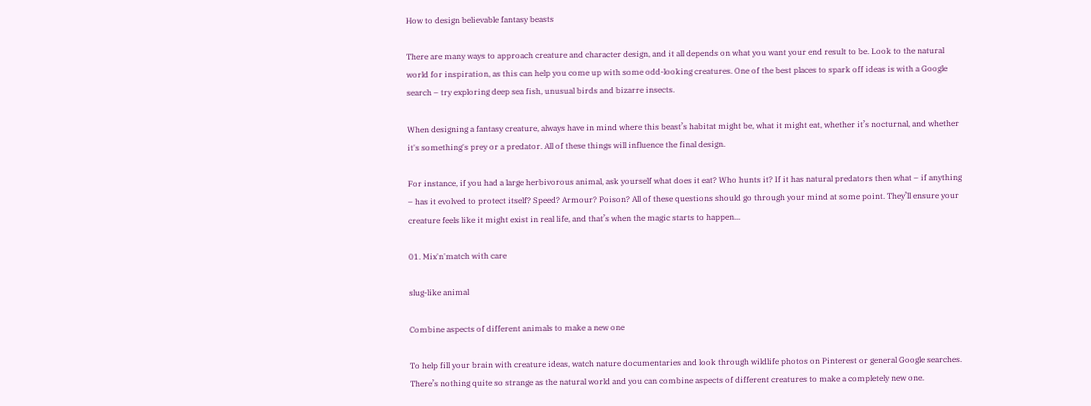How to design believable fantasy beasts

There are many ways to approach creature and character design, and it all depends on what you want your end result to be. Look to the natural world for inspiration, as this can help you come up with some odd-looking creatures. One of the best places to spark off ideas is with a Google search – try exploring deep sea fish, unusual birds and bizarre insects.

When designing a fantasy creature, always have in mind where this beast’s habitat might be, what it might eat, whether it’s nocturnal, and whether it's something's prey or a predator. All of these things will influence the final design.

For instance, if you had a large herbivorous animal, ask yourself what does it eat? Who hunts it? If it has natural predators then what – if anything – has it evolved to protect itself? Speed? Armour? Poison? All of these questions should go through your mind at some point. They’ll ensure your creature feels like it might exist in real life, and that’s when the magic starts to happen...

01. Mix'n'match with care

slug-like animal

Combine aspects of different animals to make a new one

To help fill your brain with creature ideas, watch nature documentaries and look through wildlife photos on Pinterest or general Google searches. There’s nothing quite so strange as the natural world and you can combine aspects of different creatures to make a completely new one.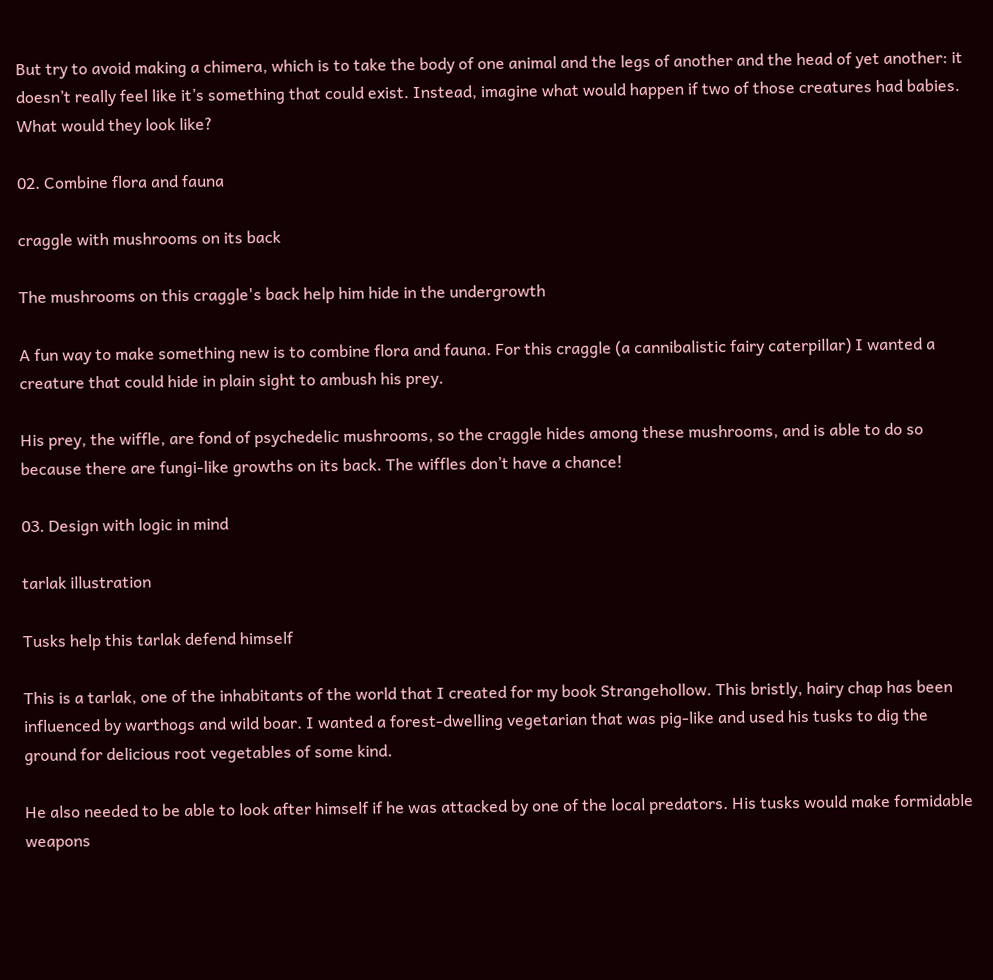But try to avoid making a chimera, which is to take the body of one animal and the legs of another and the head of yet another: it doesn’t really feel like it’s something that could exist. Instead, imagine what would happen if two of those creatures had babies. What would they look like?

02. Combine flora and fauna

craggle with mushrooms on its back

The mushrooms on this craggle's back help him hide in the undergrowth

A fun way to make something new is to combine flora and fauna. For this craggle (a cannibalistic fairy caterpillar) I wanted a creature that could hide in plain sight to ambush his prey.

His prey, the wiffle, are fond of psychedelic mushrooms, so the craggle hides among these mushrooms, and is able to do so because there are fungi-like growths on its back. The wiffles don’t have a chance!

03. Design with logic in mind

tarlak illustration

Tusks help this tarlak defend himself

This is a tarlak, one of the inhabitants of the world that I created for my book Strangehollow. This bristly, hairy chap has been influenced by warthogs and wild boar. I wanted a forest-dwelling vegetarian that was pig-like and used his tusks to dig the ground for delicious root vegetables of some kind.

He also needed to be able to look after himself if he was attacked by one of the local predators. His tusks would make formidable weapons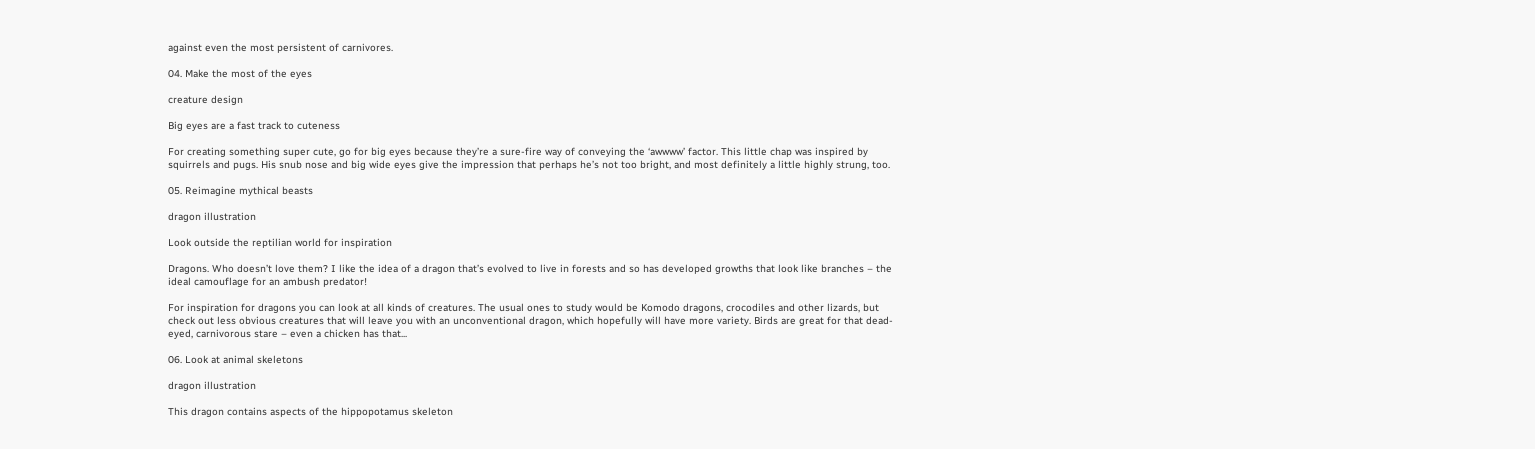against even the most persistent of carnivores.

04. Make the most of the eyes

creature design

Big eyes are a fast track to cuteness

For creating something super cute, go for big eyes because they’re a sure-fire way of conveying the ‘awwww’ factor. This little chap was inspired by squirrels and pugs. His snub nose and big wide eyes give the impression that perhaps he’s not too bright, and most definitely a little highly strung, too.

05. Reimagine mythical beasts

dragon illustration

Look outside the reptilian world for inspiration

Dragons. Who doesn’t love them? I like the idea of a dragon that’s evolved to live in forests and so has developed growths that look like branches – the ideal camouflage for an ambush predator!

For inspiration for dragons you can look at all kinds of creatures. The usual ones to study would be Komodo dragons, crocodiles and other lizards, but check out less obvious creatures that will leave you with an unconventional dragon, which hopefully will have more variety. Birds are great for that dead-eyed, carnivorous stare – even a chicken has that...

06. Look at animal skeletons

dragon illustration

This dragon contains aspects of the hippopotamus skeleton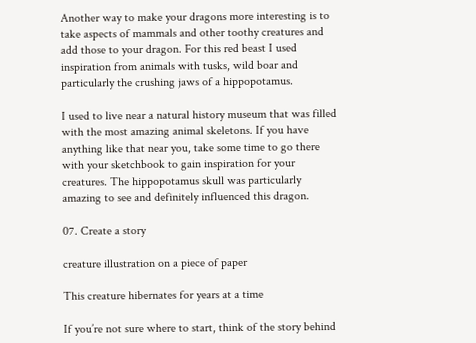Another way to make your dragons more interesting is to take aspects of mammals and other toothy creatures and add those to your dragon. For this red beast I used inspiration from animals with tusks, wild boar and particularly the crushing jaws of a hippopotamus.

I used to live near a natural history museum that was filled with the most amazing animal skeletons. If you have anything like that near you, take some time to go there with your sketchbook to gain inspiration for your creatures. The hippopotamus skull was particularly amazing to see and definitely influenced this dragon.

07. Create a story

creature illustration on a piece of paper

This creature hibernates for years at a time

If you’re not sure where to start, think of the story behind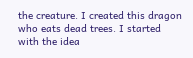the creature. I created this dragon who eats dead trees. I started with the idea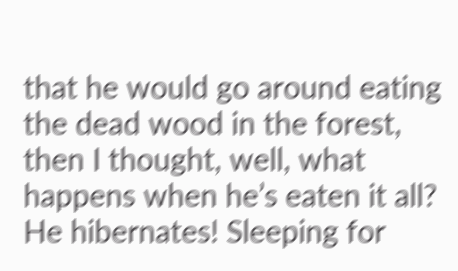that he would go around eating the dead wood in the forest, then I thought, well, what happens when he’s eaten it all? He hibernates! Sleeping for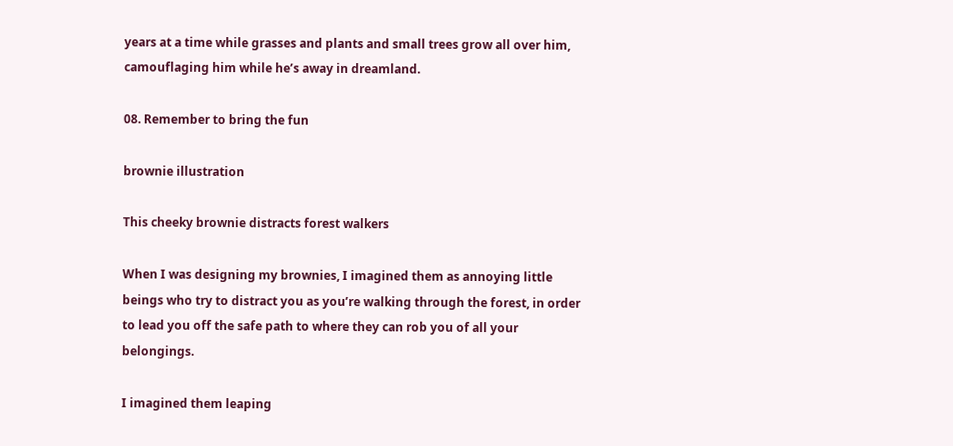years at a time while grasses and plants and small trees grow all over him, camouflaging him while he’s away in dreamland.

08. Remember to bring the fun

brownie illustration

This cheeky brownie distracts forest walkers

When I was designing my brownies, I imagined them as annoying little beings who try to distract you as you’re walking through the forest, in order to lead you off the safe path to where they can rob you of all your belongings.

I imagined them leaping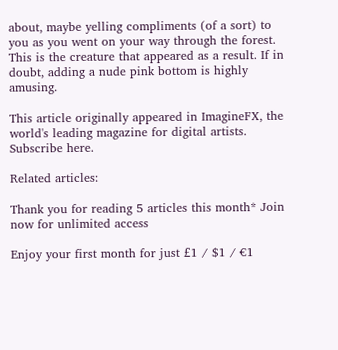about, maybe yelling compliments (of a sort) to you as you went on your way through the forest. This is the creature that appeared as a result. If in doubt, adding a nude pink bottom is highly amusing.

This article originally appeared in ImagineFX, the world's leading magazine for digital artists. Subscribe here.

Related articles:

Thank you for reading 5 articles this month* Join now for unlimited access

Enjoy your first month for just £1 / $1 / €1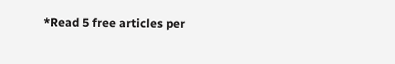*Read 5 free articles per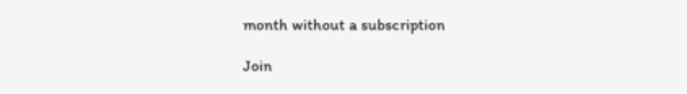month without a subscription

Join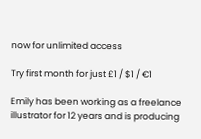now for unlimited access

Try first month for just £1 / $1 / €1

Emily has been working as a freelance illustrator for 12 years and is producing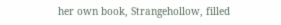her own book, Strangehollow, filled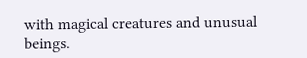with magical creatures and unusual beings.